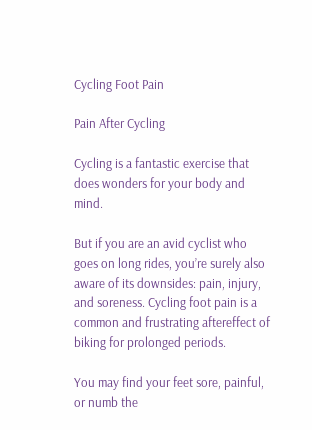Cycling Foot Pain

Pain After Cycling

Cycling is a fantastic exercise that does wonders for your body and mind.

But if you are an avid cyclist who goes on long rides, you’re surely also aware of its downsides: pain, injury, and soreness. Cycling foot pain is a common and frustrating aftereffect of biking for prolonged periods.

You may find your feet sore, painful, or numb the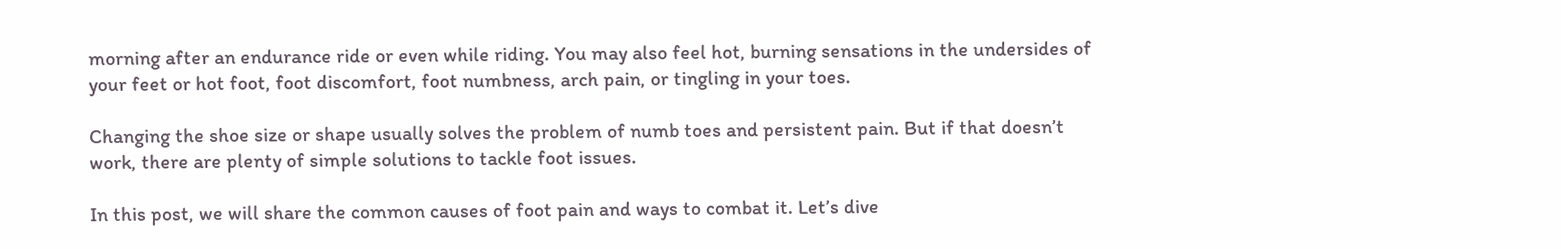morning after an endurance ride or even while riding. You may also feel hot, burning sensations in the undersides of your feet or hot foot, foot discomfort, foot numbness, arch pain, or tingling in your toes.

Changing the shoe size or shape usually solves the problem of numb toes and persistent pain. But if that doesn’t work, there are plenty of simple solutions to tackle foot issues.

In this post, we will share the common causes of foot pain and ways to combat it. Let’s dive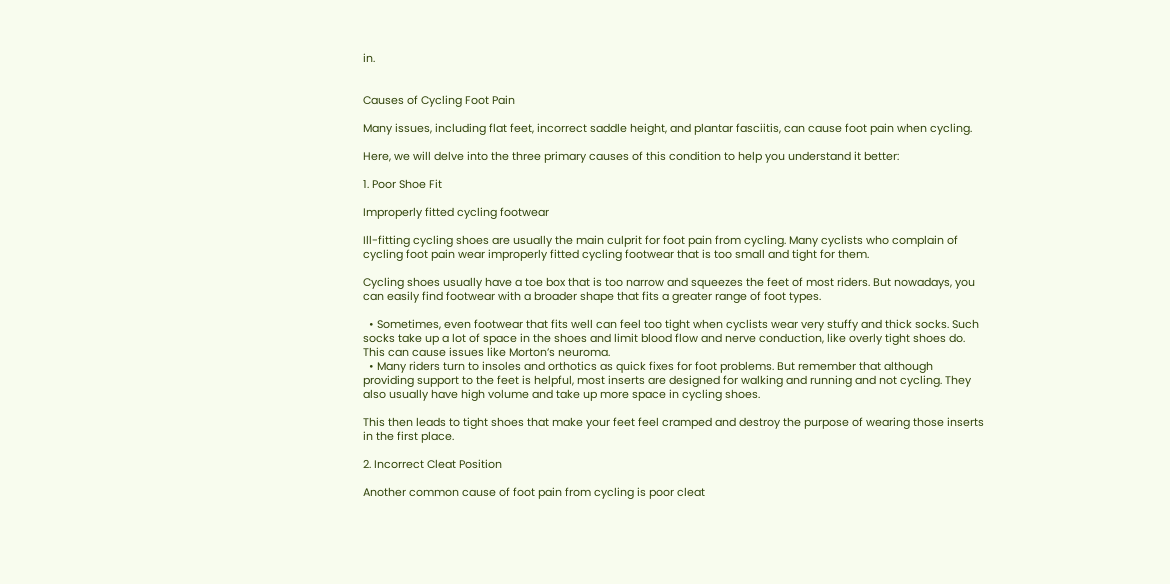in.


Causes of Cycling Foot Pain

Many issues, including flat feet, incorrect saddle height, and plantar fasciitis, can cause foot pain when cycling.

Here, we will delve into the three primary causes of this condition to help you understand it better:

1. Poor Shoe Fit

Improperly fitted cycling footwear

Ill-fitting cycling shoes are usually the main culprit for foot pain from cycling. Many cyclists who complain of cycling foot pain wear improperly fitted cycling footwear that is too small and tight for them.

Cycling shoes usually have a toe box that is too narrow and squeezes the feet of most riders. But nowadays, you can easily find footwear with a broader shape that fits a greater range of foot types.

  • Sometimes, even footwear that fits well can feel too tight when cyclists wear very stuffy and thick socks. Such socks take up a lot of space in the shoes and limit blood flow and nerve conduction, like overly tight shoes do. This can cause issues like Morton’s neuroma.
  • Many riders turn to insoles and orthotics as quick fixes for foot problems. But remember that although providing support to the feet is helpful, most inserts are designed for walking and running and not cycling. They also usually have high volume and take up more space in cycling shoes.

This then leads to tight shoes that make your feet feel cramped and destroy the purpose of wearing those inserts in the first place.

2. Incorrect Cleat Position

Another common cause of foot pain from cycling is poor cleat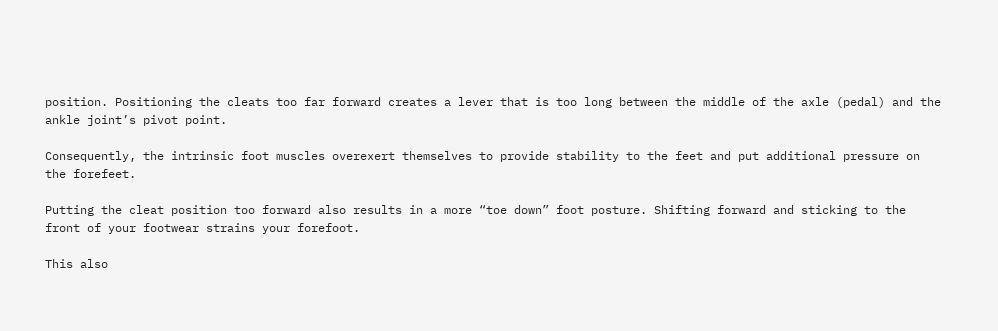position. Positioning the cleats too far forward creates a lever that is too long between the middle of the axle (pedal) and the ankle joint’s pivot point.

Consequently, the intrinsic foot muscles overexert themselves to provide stability to the feet and put additional pressure on the forefeet.

Putting the cleat position too forward also results in a more “toe down” foot posture. Shifting forward and sticking to the front of your footwear strains your forefoot.

This also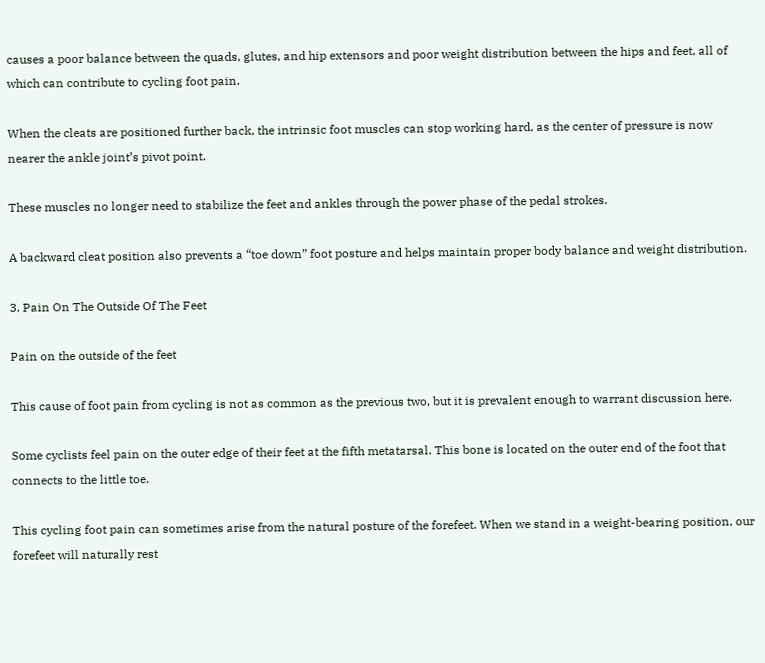causes a poor balance between the quads, glutes, and hip extensors and poor weight distribution between the hips and feet, all of which can contribute to cycling foot pain.

When the cleats are positioned further back, the intrinsic foot muscles can stop working hard, as the center of pressure is now nearer the ankle joint’s pivot point.

These muscles no longer need to stabilize the feet and ankles through the power phase of the pedal strokes.

A backward cleat position also prevents a “toe down” foot posture and helps maintain proper body balance and weight distribution.

3. Pain On The Outside Of The Feet

Pain on the outside of the feet

This cause of foot pain from cycling is not as common as the previous two, but it is prevalent enough to warrant discussion here.

Some cyclists feel pain on the outer edge of their feet at the fifth metatarsal. This bone is located on the outer end of the foot that connects to the little toe.

This cycling foot pain can sometimes arise from the natural posture of the forefeet. When we stand in a weight-bearing position, our forefeet will naturally rest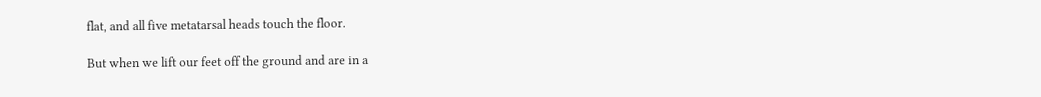flat, and all five metatarsal heads touch the floor.

But when we lift our feet off the ground and are in a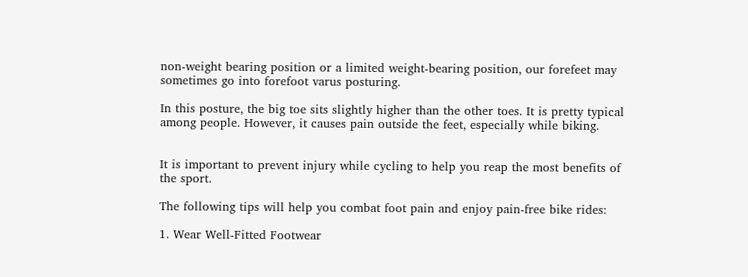non-weight bearing position or a limited weight-bearing position, our forefeet may sometimes go into forefoot varus posturing.

In this posture, the big toe sits slightly higher than the other toes. It is pretty typical among people. However, it causes pain outside the feet, especially while biking.


It is important to prevent injury while cycling to help you reap the most benefits of the sport.

The following tips will help you combat foot pain and enjoy pain-free bike rides:

1. Wear Well-Fitted Footwear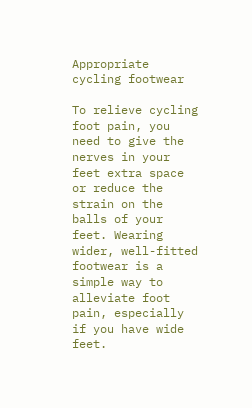Appropriate cycling footwear

To relieve cycling foot pain, you need to give the nerves in your feet extra space or reduce the strain on the balls of your feet. Wearing wider, well-fitted footwear is a simple way to alleviate foot pain, especially if you have wide feet.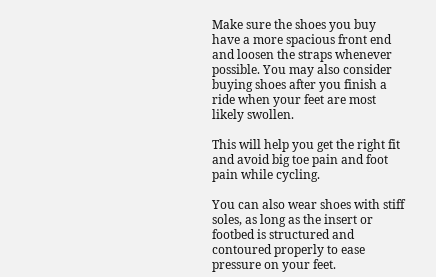Make sure the shoes you buy have a more spacious front end and loosen the straps whenever possible. You may also consider buying shoes after you finish a ride when your feet are most likely swollen.

This will help you get the right fit and avoid big toe pain and foot pain while cycling.

You can also wear shoes with stiff soles, as long as the insert or footbed is structured and contoured properly to ease pressure on your feet.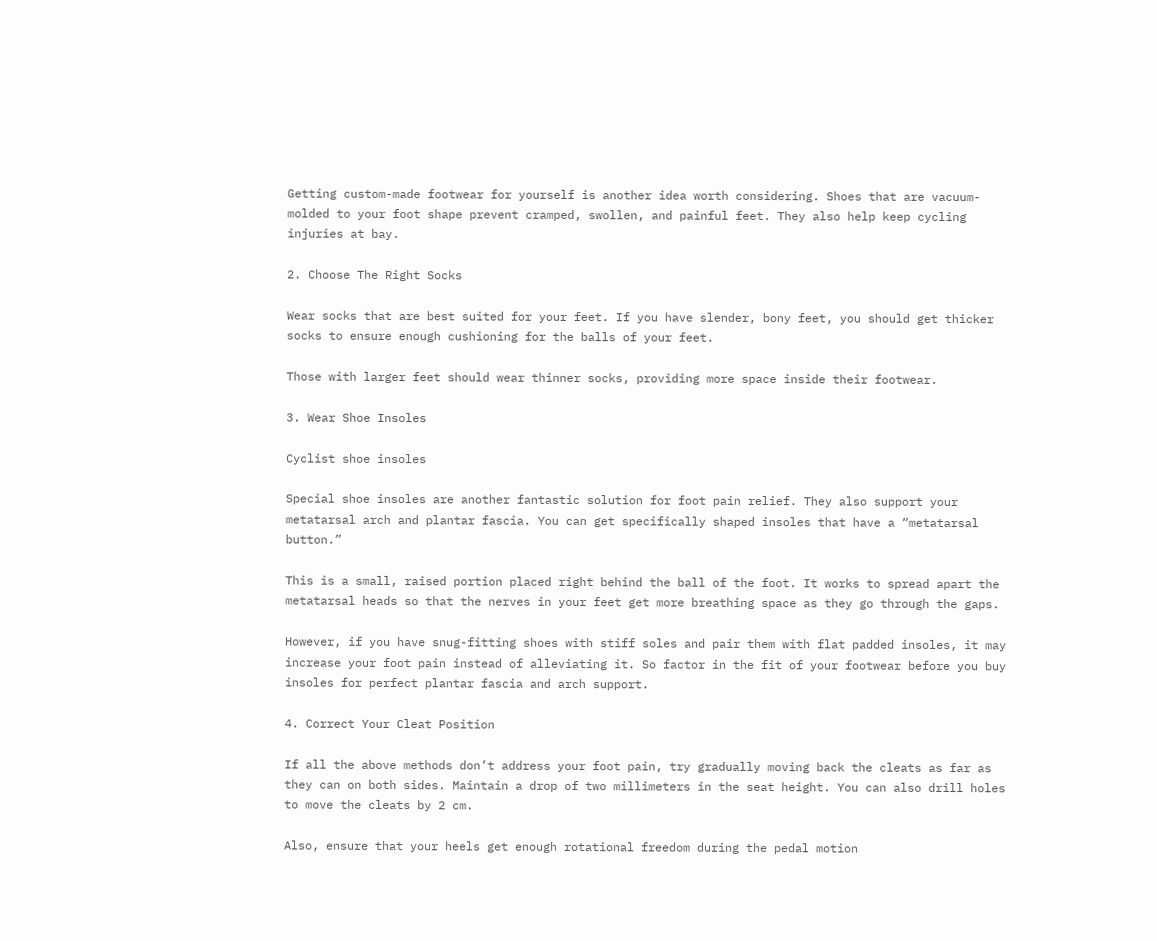Getting custom-made footwear for yourself is another idea worth considering. Shoes that are vacuum-molded to your foot shape prevent cramped, swollen, and painful feet. They also help keep cycling injuries at bay.

2. Choose The Right Socks

Wear socks that are best suited for your feet. If you have slender, bony feet, you should get thicker socks to ensure enough cushioning for the balls of your feet.

Those with larger feet should wear thinner socks, providing more space inside their footwear.

3. Wear Shoe Insoles

Cyclist shoe insoles

Special shoe insoles are another fantastic solution for foot pain relief. They also support your metatarsal arch and plantar fascia. You can get specifically shaped insoles that have a “metatarsal button.”

This is a small, raised portion placed right behind the ball of the foot. It works to spread apart the metatarsal heads so that the nerves in your feet get more breathing space as they go through the gaps.

However, if you have snug-fitting shoes with stiff soles and pair them with flat padded insoles, it may increase your foot pain instead of alleviating it. So factor in the fit of your footwear before you buy insoles for perfect plantar fascia and arch support.

4. Correct Your Cleat Position

If all the above methods don’t address your foot pain, try gradually moving back the cleats as far as they can on both sides. Maintain a drop of two millimeters in the seat height. You can also drill holes to move the cleats by 2 cm.

Also, ensure that your heels get enough rotational freedom during the pedal motion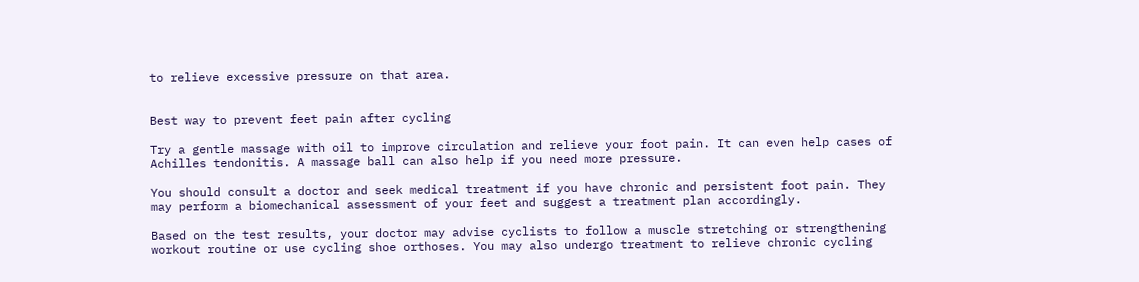to relieve excessive pressure on that area.


Best way to prevent feet pain after cycling

Try a gentle massage with oil to improve circulation and relieve your foot pain. It can even help cases of Achilles tendonitis. A massage ball can also help if you need more pressure.

You should consult a doctor and seek medical treatment if you have chronic and persistent foot pain. They may perform a biomechanical assessment of your feet and suggest a treatment plan accordingly.

Based on the test results, your doctor may advise cyclists to follow a muscle stretching or strengthening workout routine or use cycling shoe orthoses. You may also undergo treatment to relieve chronic cycling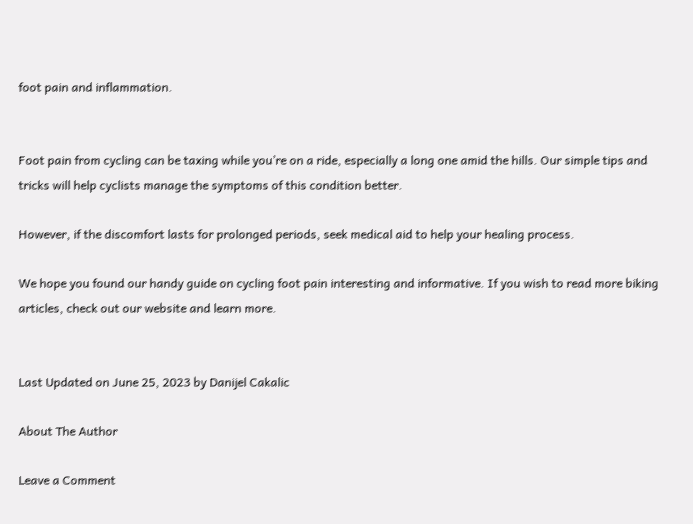foot pain and inflammation.


Foot pain from cycling can be taxing while you’re on a ride, especially a long one amid the hills. Our simple tips and tricks will help cyclists manage the symptoms of this condition better.

However, if the discomfort lasts for prolonged periods, seek medical aid to help your healing process.

We hope you found our handy guide on cycling foot pain interesting and informative. If you wish to read more biking articles, check out our website and learn more.


Last Updated on June 25, 2023 by Danijel Cakalic

About The Author

Leave a Comment